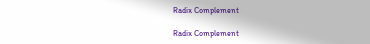Radix Complement

Radix Complement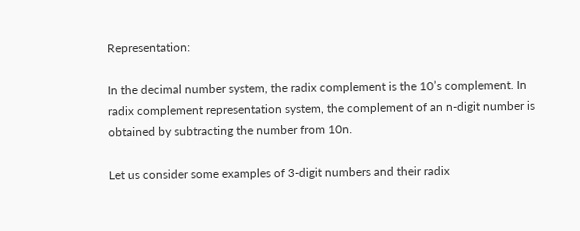Representation:

In the decimal number system, the radix complement is the 10’s complement. In radix complement representation system, the complement of an n-digit number is obtained by subtracting the number from 10n.

Let us consider some examples of 3-digit numbers and their radix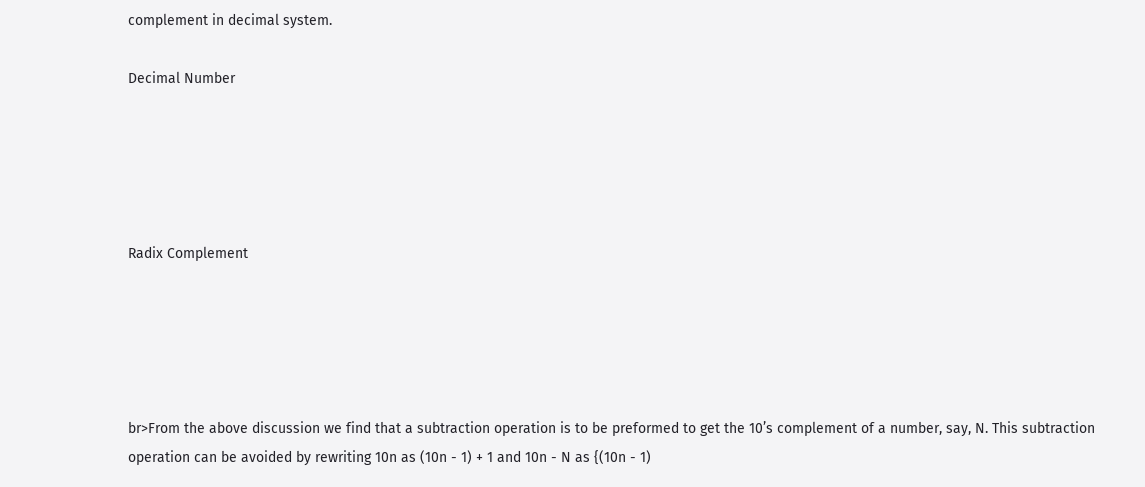complement in decimal system.

Decimal Number





Radix Complement





br>From the above discussion we find that a subtraction operation is to be preformed to get the 10’s complement of a number, say, N. This subtraction operation can be avoided by rewriting 10n as (10n - 1) + 1 and 10n - N as {(10n - 1)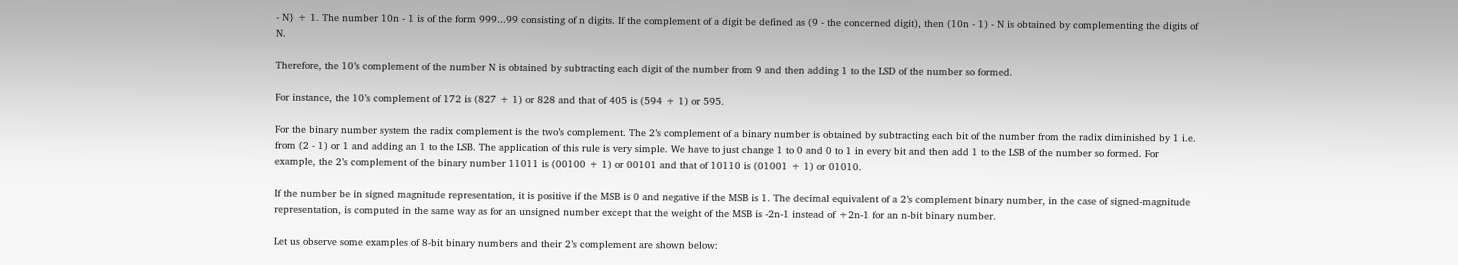- N} + 1. The number 10n - 1 is of the form 999...99 consisting of n digits. If the complement of a digit be defined as (9 - the concerned digit), then (10n - 1) - N is obtained by complementing the digits of N.

Therefore, the 10’s complement of the number N is obtained by subtracting each digit of the number from 9 and then adding 1 to the LSD of the number so formed.

For instance, the 10’s complement of 172 is (827 + 1) or 828 and that of 405 is (594 + 1) or 595.

For the binary number system the radix complement is the two’s complement. The 2’s complement of a binary number is obtained by subtracting each bit of the number from the radix diminished by 1 i.e. from (2 - 1) or 1 and adding an 1 to the LSB. The application of this rule is very simple. We have to just change 1 to 0 and 0 to 1 in every bit and then add 1 to the LSB of the number so formed. For example, the 2’s complement of the binary number 11011 is (00100 + 1) or 00101 and that of 10110 is (01001 + 1) or 01010.

If the number be in signed magnitude representation, it is positive if the MSB is 0 and negative if the MSB is 1. The decimal equivalent of a 2’s complement binary number, in the case of signed-magnitude representation, is computed in the same way as for an unsigned number except that the weight of the MSB is -2n-1 instead of +2n-1 for an n-bit binary number.

Let us observe some examples of 8-bit binary numbers and their 2’s complement are shown below: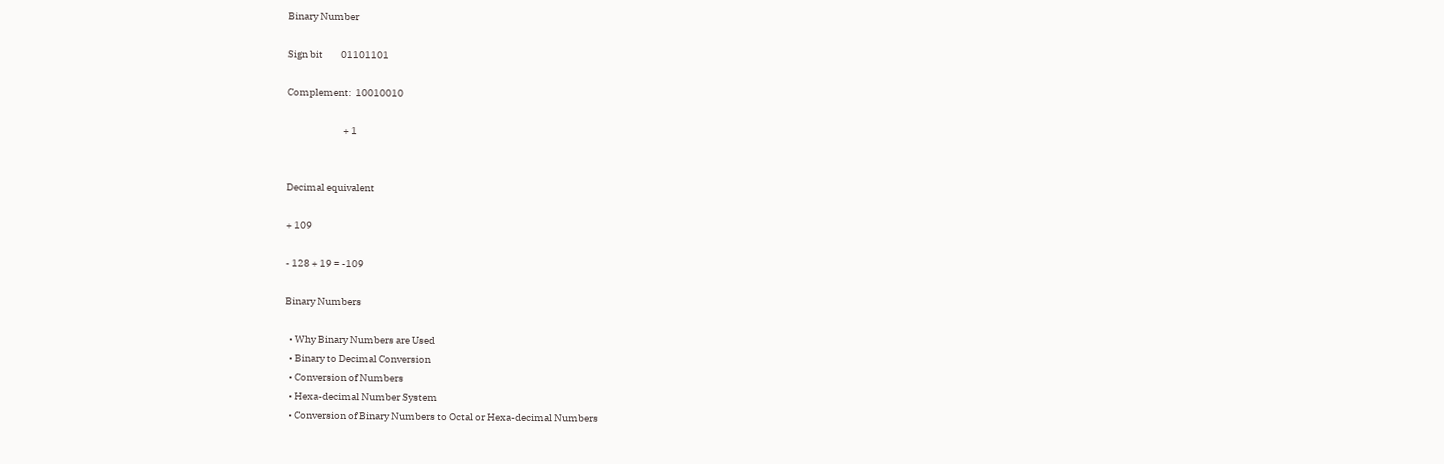Binary Number

Sign bit         01101101

Complement:  10010010

                            + 1


Decimal equivalent

+ 109

- 128 + 19 = -109

Binary Numbers

  • Why Binary Numbers are Used
  • Binary to Decimal Conversion
  • Conversion of Numbers
  • Hexa-decimal Number System
  • Conversion of Binary Numbers to Octal or Hexa-decimal Numbers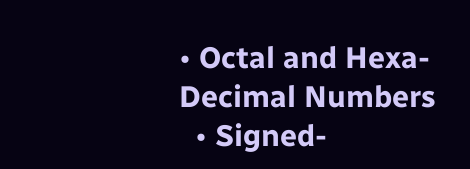• Octal and Hexa-Decimal Numbers
  • Signed-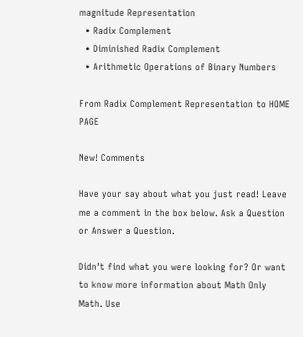magnitude Representation
  • Radix Complement
  • Diminished Radix Complement
  • Arithmetic Operations of Binary Numbers

From Radix Complement Representation to HOME PAGE

New! Comments

Have your say about what you just read! Leave me a comment in the box below. Ask a Question or Answer a Question.

Didn't find what you were looking for? Or want to know more information about Math Only Math. Use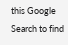this Google Search to find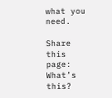what you need.

Share this page: What’s this?